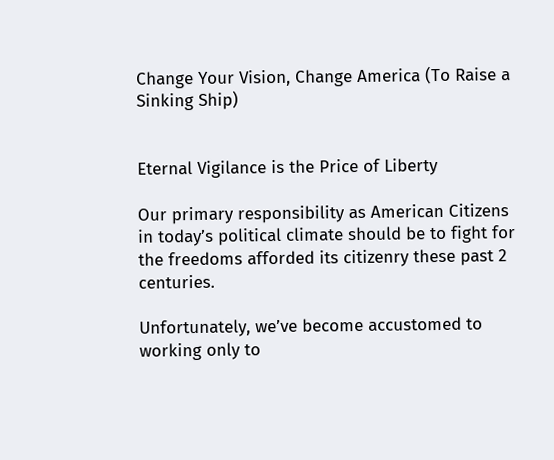Change Your Vision, Change America (To Raise a Sinking Ship)


Eternal Vigilance is the Price of Liberty

Our primary responsibility as American Citizens in today’s political climate should be to fight for the freedoms afforded its citizenry these past 2 centuries.

Unfortunately, we’ve become accustomed to working only to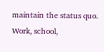maintain the status quo. Work, school,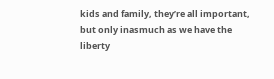kids and family, they’re all important, but only inasmuch as we have the liberty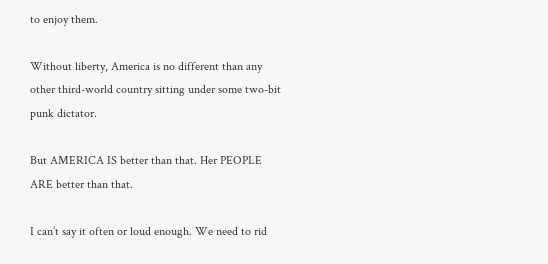to enjoy them.

Without liberty, America is no different than any other third-world country sitting under some two-bit punk dictator.

But AMERICA IS better than that. Her PEOPLE ARE better than that.

I can’t say it often or loud enough. We need to rid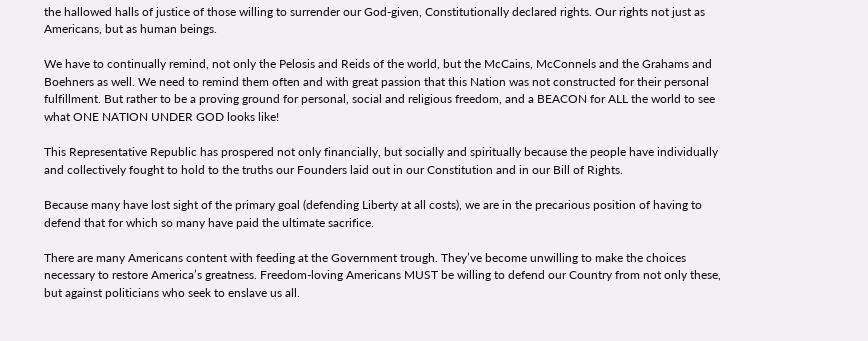the hallowed halls of justice of those willing to surrender our God-given, Constitutionally declared rights. Our rights not just as Americans, but as human beings.

We have to continually remind, not only the Pelosis and Reids of the world, but the McCains, McConnels and the Grahams and Boehners as well. We need to remind them often and with great passion that this Nation was not constructed for their personal fulfillment. But rather to be a proving ground for personal, social and religious freedom, and a BEACON for ALL the world to see what ONE NATION UNDER GOD looks like!

This Representative Republic has prospered not only financially, but socially and spiritually because the people have individually and collectively fought to hold to the truths our Founders laid out in our Constitution and in our Bill of Rights.

Because many have lost sight of the primary goal (defending Liberty at all costs), we are in the precarious position of having to defend that for which so many have paid the ultimate sacrifice.

There are many Americans content with feeding at the Government trough. They’ve become unwilling to make the choices necessary to restore America’s greatness. Freedom-loving Americans MUST be willing to defend our Country from not only these, but against politicians who seek to enslave us all.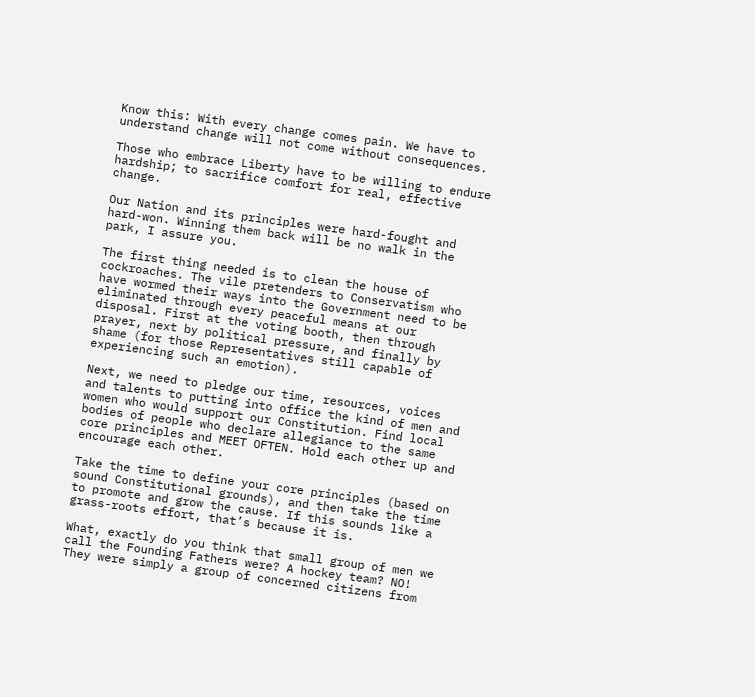Know this: With every change comes pain. We have to understand change will not come without consequences.

Those who embrace Liberty have to be willing to endure hardship; to sacrifice comfort for real, effective change.

Our Nation and its principles were hard-fought and hard-won. Winning them back will be no walk in the park, I assure you.

The first thing needed is to clean the house of cockroaches. The vile pretenders to Conservatism who have wormed their ways into the Government need to be eliminated through every peaceful means at our disposal. First at the voting booth, then through prayer, next by political pressure, and finally by shame (for those Representatives still capable of experiencing such an emotion).

Next, we need to pledge our time, resources, voices and talents to putting into office the kind of men and women who would support our Constitution. Find local bodies of people who declare allegiance to the same core principles and MEET OFTEN. Hold each other up and encourage each other.

Take the time to define your core principles (based on sound Constitutional grounds), and then take the time to promote and grow the cause. If this sounds like a grass-roots effort, that’s because it is.

What, exactly do you think that small group of men we call the Founding Fathers were? A hockey team? NO! They were simply a group of concerned citizens from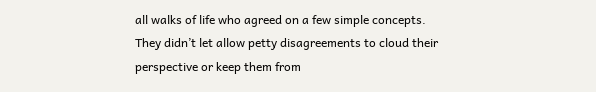all walks of life who agreed on a few simple concepts. They didn’t let allow petty disagreements to cloud their perspective or keep them from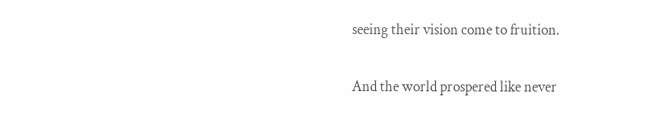seeing their vision come to fruition.

And the world prospered like never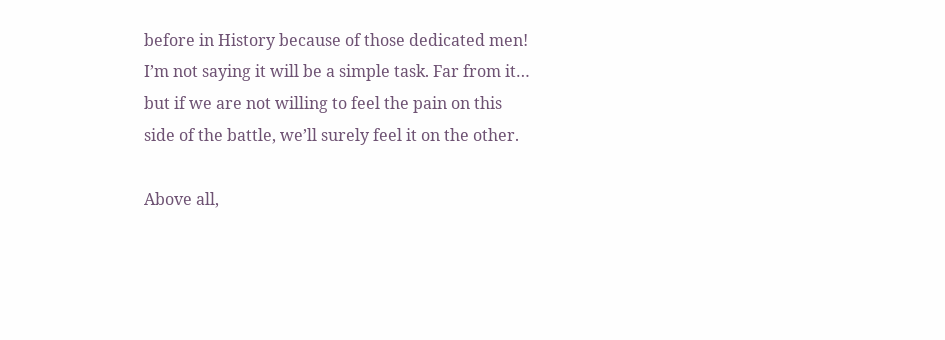before in History because of those dedicated men! I’m not saying it will be a simple task. Far from it… but if we are not willing to feel the pain on this side of the battle, we’ll surely feel it on the other.

Above all,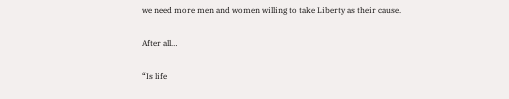we need more men and women willing to take Liberty as their cause.

After all…

“Is life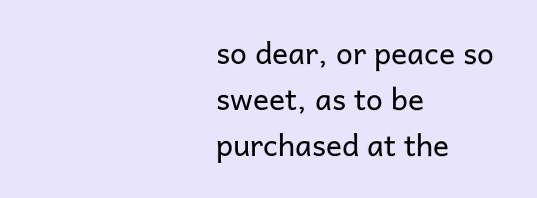so dear, or peace so sweet, as to be purchased at the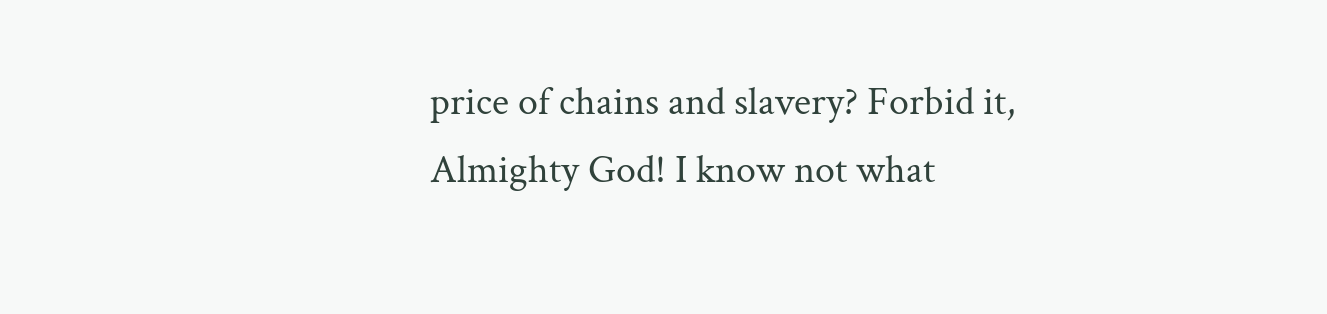price of chains and slavery? Forbid it, Almighty God! I know not what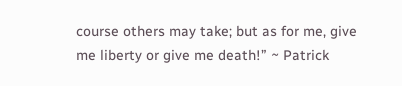course others may take; but as for me, give me liberty or give me death!” ~ Patrick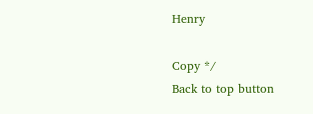Henry

Copy */
Back to top button